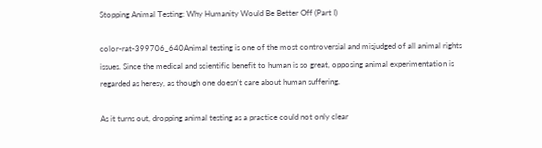Stopping Animal Testing: Why Humanity Would Be Better Off (Part I)

color-rat-399706_640Animal testing is one of the most controversial and misjudged of all animal rights issues. Since the medical and scientific benefit to human is so great, opposing animal experimentation is regarded as heresy, as though one doesn’t care about human suffering.

As it turns out, dropping animal testing as a practice could not only clear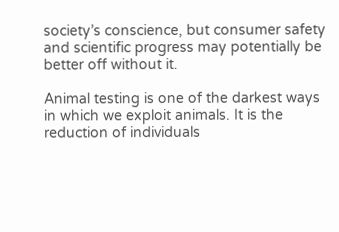society’s conscience, but consumer safety and scientific progress may potentially be better off without it.

Animal testing is one of the darkest ways in which we exploit animals. It is the reduction of individuals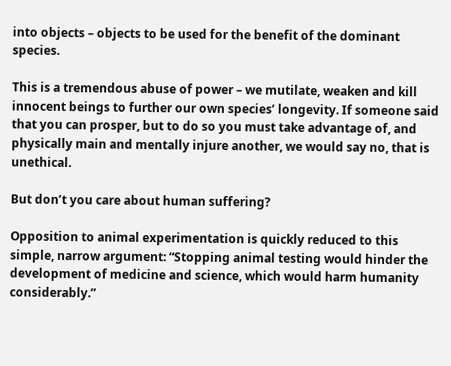into objects – objects to be used for the benefit of the dominant species.

This is a tremendous abuse of power – we mutilate, weaken and kill innocent beings to further our own species’ longevity. If someone said that you can prosper, but to do so you must take advantage of, and physically main and mentally injure another, we would say no, that is unethical.

But don’t you care about human suffering?

Opposition to animal experimentation is quickly reduced to this simple, narrow argument: “Stopping animal testing would hinder the development of medicine and science, which would harm humanity considerably.”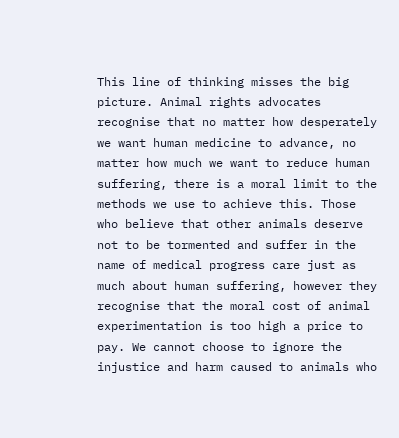This line of thinking misses the big picture. Animal rights advocates recognise that no matter how desperately we want human medicine to advance, no matter how much we want to reduce human suffering, there is a moral limit to the methods we use to achieve this. Those who believe that other animals deserve not to be tormented and suffer in the name of medical progress care just as much about human suffering, however they recognise that the moral cost of animal experimentation is too high a price to pay. We cannot choose to ignore the injustice and harm caused to animals who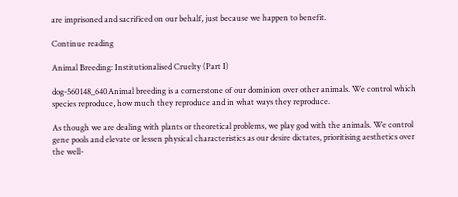are imprisoned and sacrificed on our behalf, just because we happen to benefit.

Continue reading

Animal Breeding: Institutionalised Cruelty (Part I)

dog-560148_640Animal breeding is a cornerstone of our dominion over other animals. We control which species reproduce, how much they reproduce and in what ways they reproduce.

As though we are dealing with plants or theoretical problems, we play god with the animals. We control gene pools and elevate or lessen physical characteristics as our desire dictates, prioritising aesthetics over the well-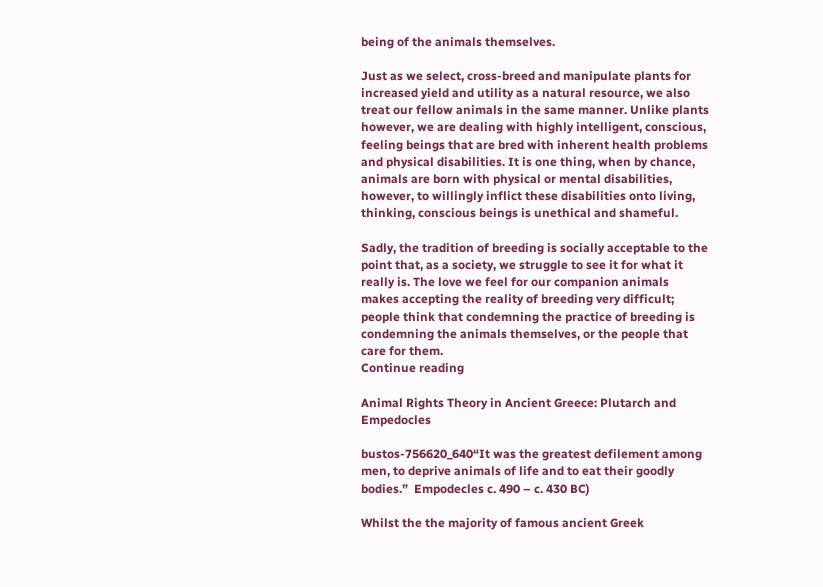being of the animals themselves.

Just as we select, cross-breed and manipulate plants for increased yield and utility as a natural resource, we also treat our fellow animals in the same manner. Unlike plants however, we are dealing with highly intelligent, conscious, feeling beings that are bred with inherent health problems and physical disabilities. It is one thing, when by chance, animals are born with physical or mental disabilities, however, to willingly inflict these disabilities onto living, thinking, conscious beings is unethical and shameful.

Sadly, the tradition of breeding is socially acceptable to the point that, as a society, we struggle to see it for what it really is. The love we feel for our companion animals makes accepting the reality of breeding very difficult; people think that condemning the practice of breeding is condemning the animals themselves, or the people that care for them.
Continue reading

Animal Rights Theory in Ancient Greece: Plutarch and Empedocles

bustos-756620_640“It was the greatest defilement among men, to deprive animals of life and to eat their goodly bodies.”  Empodecles c. 490 – c. 430 BC)

Whilst the the majority of famous ancient Greek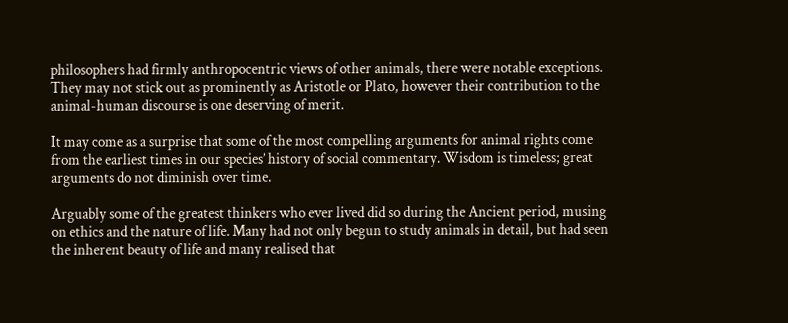philosophers had firmly anthropocentric views of other animals, there were notable exceptions. They may not stick out as prominently as Aristotle or Plato, however their contribution to the animal-human discourse is one deserving of merit.

It may come as a surprise that some of the most compelling arguments for animal rights come from the earliest times in our species’ history of social commentary. Wisdom is timeless; great arguments do not diminish over time.

Arguably some of the greatest thinkers who ever lived did so during the Ancient period, musing on ethics and the nature of life. Many had not only begun to study animals in detail, but had seen the inherent beauty of life and many realised that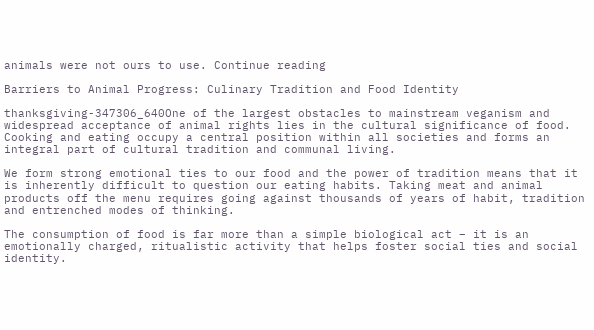animals were not ours to use. Continue reading

Barriers to Animal Progress: Culinary Tradition and Food Identity

thanksgiving-347306_640One of the largest obstacles to mainstream veganism and widespread acceptance of animal rights lies in the cultural significance of food. Cooking and eating occupy a central position within all societies and forms an integral part of cultural tradition and communal living.

We form strong emotional ties to our food and the power of tradition means that it is inherently difficult to question our eating habits. Taking meat and animal products off the menu requires going against thousands of years of habit, tradition and entrenched modes of thinking.

The consumption of food is far more than a simple biological act – it is an emotionally charged, ritualistic activity that helps foster social ties and social identity.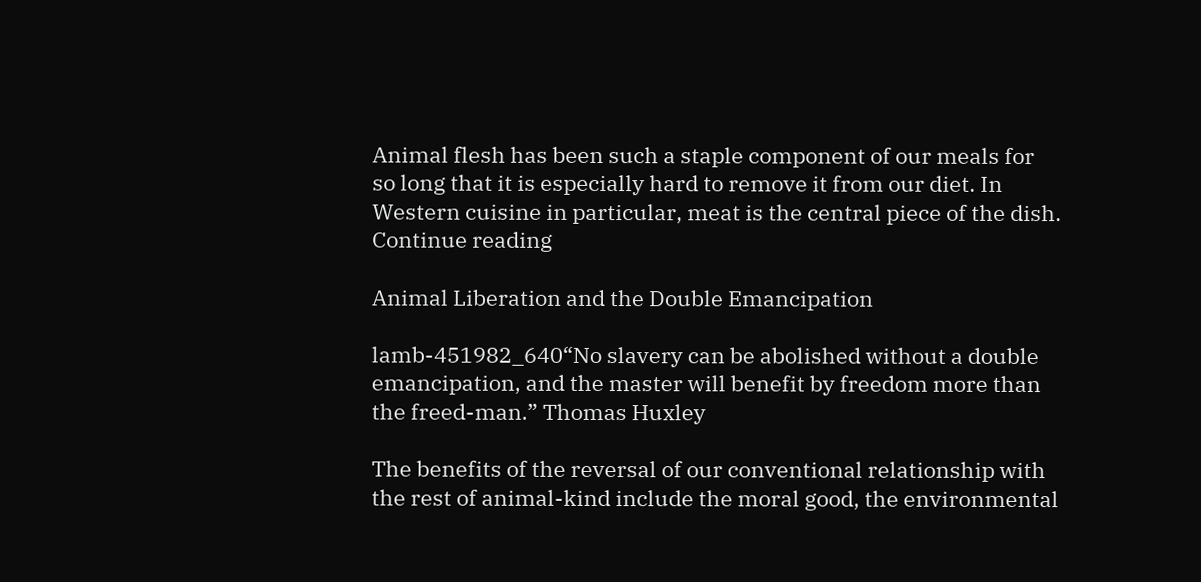Animal flesh has been such a staple component of our meals for so long that it is especially hard to remove it from our diet. In Western cuisine in particular, meat is the central piece of the dish. Continue reading

Animal Liberation and the Double Emancipation

lamb-451982_640“No slavery can be abolished without a double emancipation, and the master will benefit by freedom more than the freed-man.” Thomas Huxley

The benefits of the reversal of our conventional relationship with the rest of animal-kind include the moral good, the environmental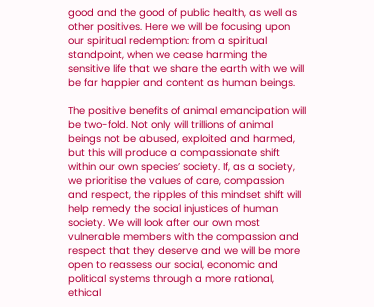good and the good of public health, as well as other positives. Here we will be focusing upon our spiritual redemption: from a spiritual standpoint, when we cease harming the sensitive life that we share the earth with we will be far happier and content as human beings.

The positive benefits of animal emancipation will be two-fold. Not only will trillions of animal beings not be abused, exploited and harmed, but this will produce a compassionate shift within our own species’ society. If, as a society, we prioritise the values of care, compassion and respect, the ripples of this mindset shift will help remedy the social injustices of human society. We will look after our own most vulnerable members with the compassion and respect that they deserve and we will be more open to reassess our social, economic and political systems through a more rational, ethical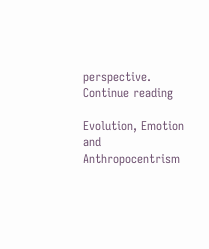perspective. Continue reading

Evolution, Emotion and Anthropocentrism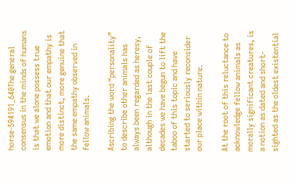horse-594191_640The general consensus in the minds of humans is that we alone possess true emotion and that our empathy is more distinct, more genuine that the same empathy observed in fellow animals.

Ascribing the word “personality” to describe other animals has always been regarded as heresy, although in the last couple of decades we have begun to lift the taboo of this topic and have started to seriously reconsider our place within nature.

At the root of this reluctance to acknowledge fellow animals as morally significant creatures, is a notion as dated and short-sighted as the oldest existential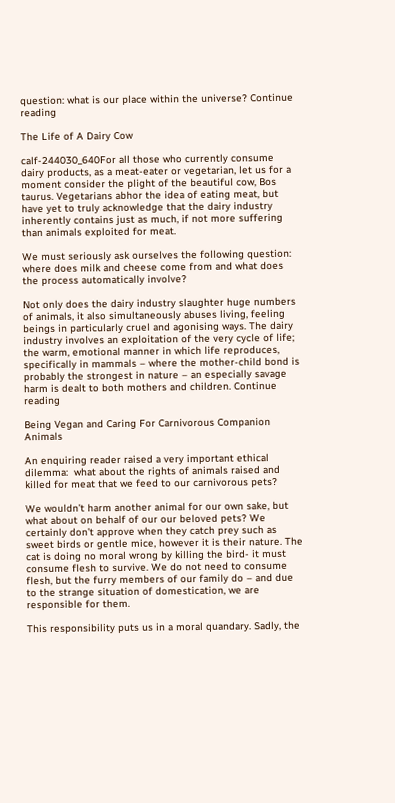question: what is our place within the universe? Continue reading

The Life of A Dairy Cow

calf-244030_640For all those who currently consume dairy products, as a meat-eater or vegetarian, let us for a moment consider the plight of the beautiful cow, Bos taurus. Vegetarians abhor the idea of eating meat, but have yet to truly acknowledge that the dairy industry inherently contains just as much, if not more suffering than animals exploited for meat.

We must seriously ask ourselves the following question: where does milk and cheese come from and what does the process automatically involve?

Not only does the dairy industry slaughter huge numbers of animals, it also simultaneously abuses living, feeling beings in particularly cruel and agonising ways. The dairy industry involves an exploitation of the very cycle of life; the warm, emotional manner in which life reproduces, specifically in mammals – where the mother-child bond is probably the strongest in nature – an especially savage harm is dealt to both mothers and children. Continue reading

Being Vegan and Caring For Carnivorous Companion Animals

An enquiring reader raised a very important ethical dilemma:  what about the rights of animals raised and killed for meat that we feed to our carnivorous pets?

We wouldn’t harm another animal for our own sake, but what about on behalf of our our beloved pets? We certainly don’t approve when they catch prey such as sweet birds or gentle mice, however it is their nature. The cat is doing no moral wrong by killing the bird- it must consume flesh to survive. We do not need to consume flesh, but the furry members of our family do – and due to the strange situation of domestication, we are responsible for them.

This responsibility puts us in a moral quandary. Sadly, the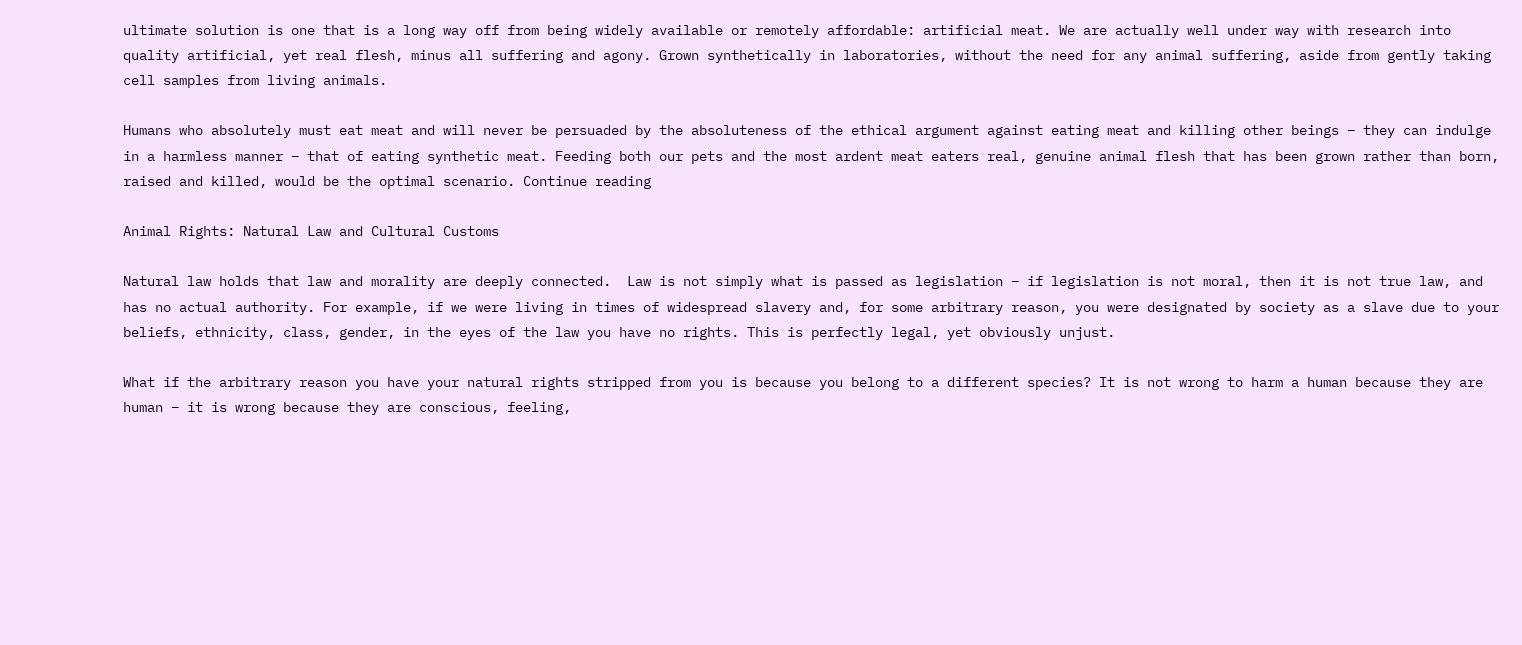ultimate solution is one that is a long way off from being widely available or remotely affordable: artificial meat. We are actually well under way with research into quality artificial, yet real flesh, minus all suffering and agony. Grown synthetically in laboratories, without the need for any animal suffering, aside from gently taking cell samples from living animals.

Humans who absolutely must eat meat and will never be persuaded by the absoluteness of the ethical argument against eating meat and killing other beings – they can indulge in a harmless manner – that of eating synthetic meat. Feeding both our pets and the most ardent meat eaters real, genuine animal flesh that has been grown rather than born, raised and killed, would be the optimal scenario. Continue reading

Animal Rights: Natural Law and Cultural Customs

Natural law holds that law and morality are deeply connected.  Law is not simply what is passed as legislation – if legislation is not moral, then it is not true law, and has no actual authority. For example, if we were living in times of widespread slavery and, for some arbitrary reason, you were designated by society as a slave due to your beliefs, ethnicity, class, gender, in the eyes of the law you have no rights. This is perfectly legal, yet obviously unjust.

What if the arbitrary reason you have your natural rights stripped from you is because you belong to a different species? It is not wrong to harm a human because they are human – it is wrong because they are conscious, feeling,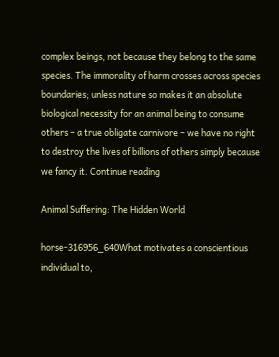complex beings, not because they belong to the same species. The immorality of harm crosses across species boundaries; unless nature so makes it an absolute biological necessity for an animal being to consume others – a true obligate carnivore – we have no right to destroy the lives of billions of others simply because we fancy it. Continue reading

Animal Suffering: The Hidden World

horse-316956_640What motivates a conscientious individual to,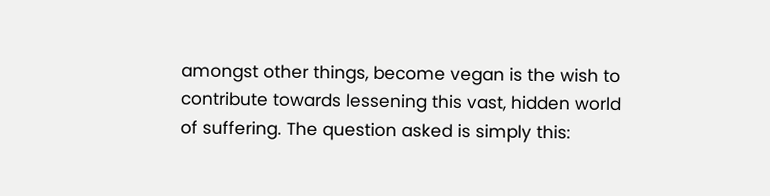amongst other things, become vegan is the wish to contribute towards lessening this vast, hidden world of suffering. The question asked is simply this: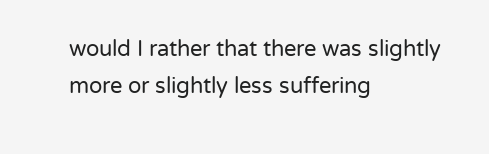would I rather that there was slightly more or slightly less suffering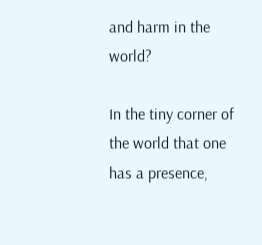and harm in the world?

In the tiny corner of the world that one has a presence,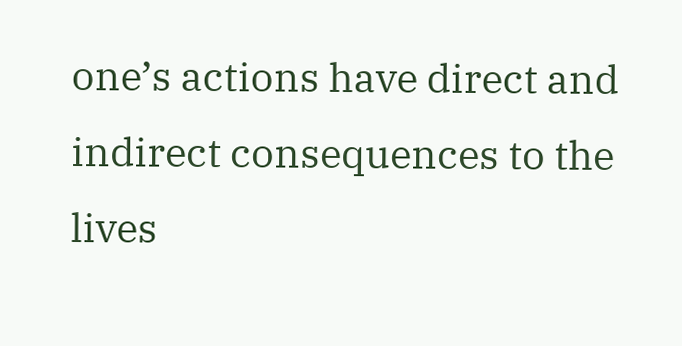one’s actions have direct and indirect consequences to the lives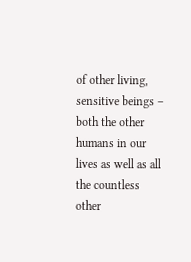of other living, sensitive beings – both the other humans in our lives as well as all the countless other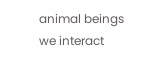animal beings we interact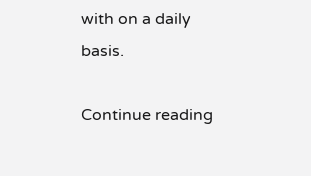with on a daily basis.

Continue reading